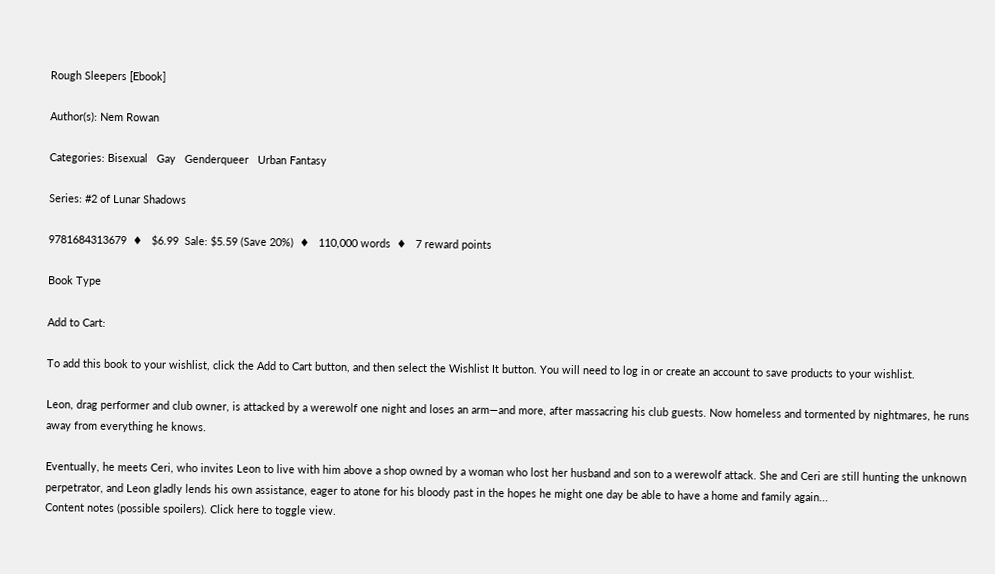Rough Sleepers [Ebook]

Author(s): Nem Rowan

Categories: Bisexual   Gay   Genderqueer   Urban Fantasy

Series: #2 of Lunar Shadows

9781684313679  ♦   $6.99  Sale: $5.59 (Save 20%)  ♦   110,000 words  ♦   7 reward points

Book Type

Add to Cart:

To add this book to your wishlist, click the Add to Cart button, and then select the Wishlist It button. You will need to log in or create an account to save products to your wishlist.

Leon, drag performer and club owner, is attacked by a werewolf one night and loses an arm—and more, after massacring his club guests. Now homeless and tormented by nightmares, he runs away from everything he knows.

Eventually, he meets Ceri, who invites Leon to live with him above a shop owned by a woman who lost her husband and son to a werewolf attack. She and Ceri are still hunting the unknown perpetrator, and Leon gladly lends his own assistance, eager to atone for his bloody past in the hopes he might one day be able to have a home and family again...
Content notes (possible spoilers). Click here to toggle view.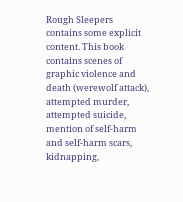Rough Sleepers contains some explicit content. This book contains scenes of graphic violence and death (werewolf attack), attempted murder, attempted suicide, mention of self-harm and self-harm scars, kidnapping,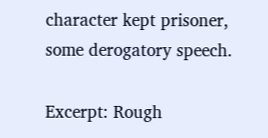character kept prisoner, some derogatory speech.

Excerpt: Rough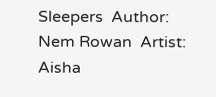Sleepers  Author: Nem Rowan  Artist: Aisha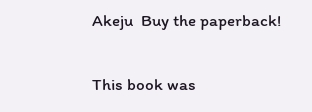Akeju  Buy the paperback!

This book was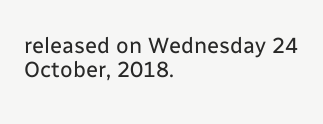released on Wednesday 24 October, 2018.